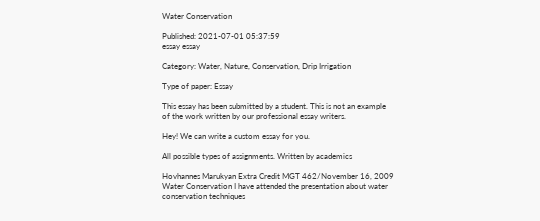Water Conservation

Published: 2021-07-01 05:37:59
essay essay

Category: Water, Nature, Conservation, Drip Irrigation

Type of paper: Essay

This essay has been submitted by a student. This is not an example of the work written by our professional essay writers.

Hey! We can write a custom essay for you.

All possible types of assignments. Written by academics

Hovhannes Marukyan Extra Credit MGT 462/November 16, 2009 Water Conservation I have attended the presentation about water conservation techniques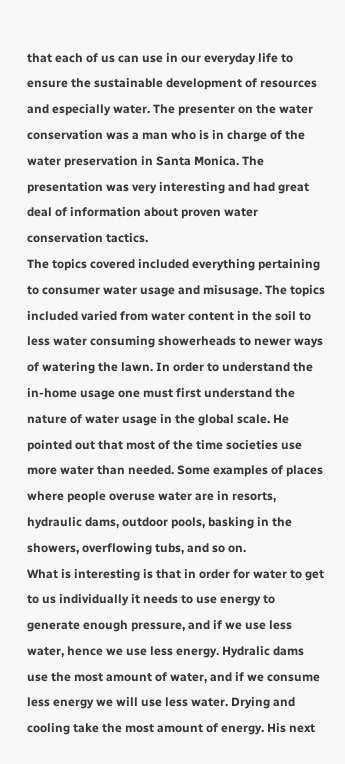that each of us can use in our everyday life to ensure the sustainable development of resources and especially water. The presenter on the water conservation was a man who is in charge of the water preservation in Santa Monica. The presentation was very interesting and had great deal of information about proven water conservation tactics.
The topics covered included everything pertaining to consumer water usage and misusage. The topics included varied from water content in the soil to less water consuming showerheads to newer ways of watering the lawn. In order to understand the in-home usage one must first understand the nature of water usage in the global scale. He pointed out that most of the time societies use more water than needed. Some examples of places where people overuse water are in resorts, hydraulic dams, outdoor pools, basking in the showers, overflowing tubs, and so on.
What is interesting is that in order for water to get to us individually it needs to use energy to generate enough pressure, and if we use less water, hence we use less energy. Hydralic dams use the most amount of water, and if we consume less energy we will use less water. Drying and cooling take the most amount of energy. His next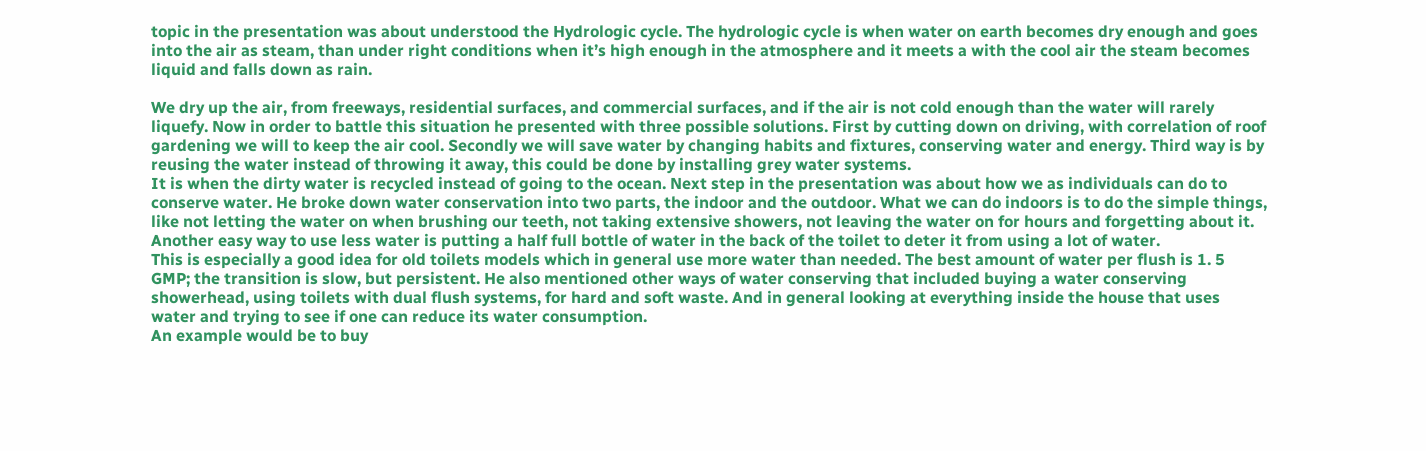topic in the presentation was about understood the Hydrologic cycle. The hydrologic cycle is when water on earth becomes dry enough and goes into the air as steam, than under right conditions when it’s high enough in the atmosphere and it meets a with the cool air the steam becomes liquid and falls down as rain.

We dry up the air, from freeways, residential surfaces, and commercial surfaces, and if the air is not cold enough than the water will rarely liquefy. Now in order to battle this situation he presented with three possible solutions. First by cutting down on driving, with correlation of roof gardening we will to keep the air cool. Secondly we will save water by changing habits and fixtures, conserving water and energy. Third way is by reusing the water instead of throwing it away, this could be done by installing grey water systems.
It is when the dirty water is recycled instead of going to the ocean. Next step in the presentation was about how we as individuals can do to conserve water. He broke down water conservation into two parts, the indoor and the outdoor. What we can do indoors is to do the simple things, like not letting the water on when brushing our teeth, not taking extensive showers, not leaving the water on for hours and forgetting about it. Another easy way to use less water is putting a half full bottle of water in the back of the toilet to deter it from using a lot of water.
This is especially a good idea for old toilets models which in general use more water than needed. The best amount of water per flush is 1. 5 GMP; the transition is slow, but persistent. He also mentioned other ways of water conserving that included buying a water conserving showerhead, using toilets with dual flush systems, for hard and soft waste. And in general looking at everything inside the house that uses water and trying to see if one can reduce its water consumption.
An example would be to buy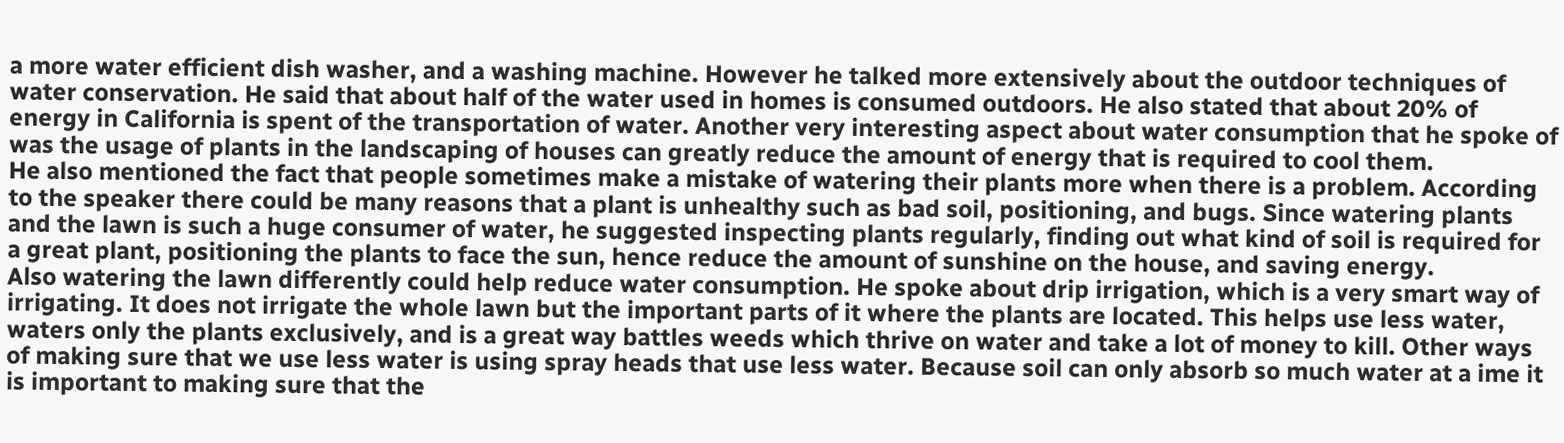a more water efficient dish washer, and a washing machine. However he talked more extensively about the outdoor techniques of water conservation. He said that about half of the water used in homes is consumed outdoors. He also stated that about 20% of energy in California is spent of the transportation of water. Another very interesting aspect about water consumption that he spoke of was the usage of plants in the landscaping of houses can greatly reduce the amount of energy that is required to cool them.
He also mentioned the fact that people sometimes make a mistake of watering their plants more when there is a problem. According to the speaker there could be many reasons that a plant is unhealthy such as bad soil, positioning, and bugs. Since watering plants and the lawn is such a huge consumer of water, he suggested inspecting plants regularly, finding out what kind of soil is required for a great plant, positioning the plants to face the sun, hence reduce the amount of sunshine on the house, and saving energy.
Also watering the lawn differently could help reduce water consumption. He spoke about drip irrigation, which is a very smart way of irrigating. It does not irrigate the whole lawn but the important parts of it where the plants are located. This helps use less water, waters only the plants exclusively, and is a great way battles weeds which thrive on water and take a lot of money to kill. Other ways of making sure that we use less water is using spray heads that use less water. Because soil can only absorb so much water at a ime it is important to making sure that the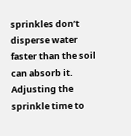sprinkles don’t disperse water faster than the soil can absorb it. Adjusting the sprinkle time to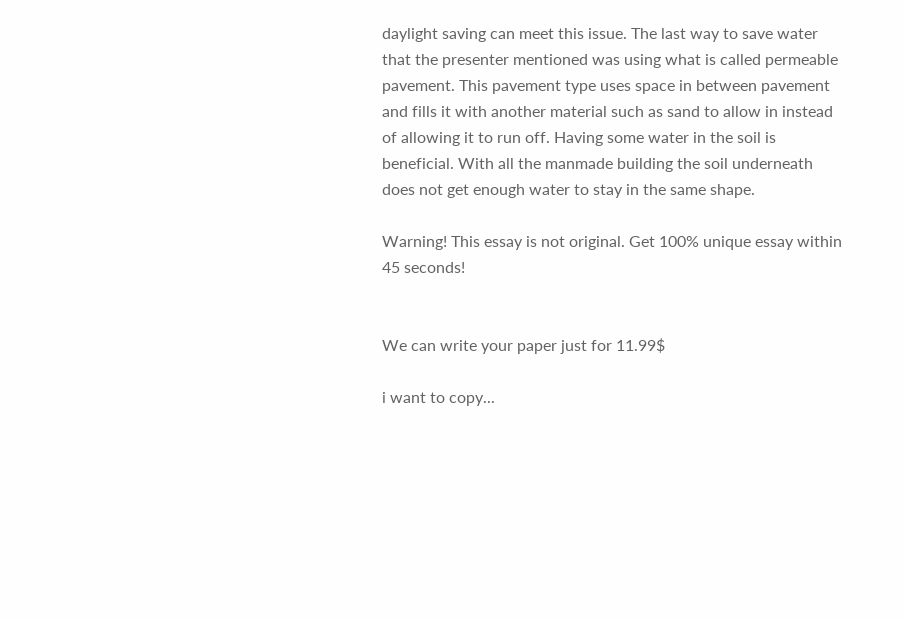daylight saving can meet this issue. The last way to save water that the presenter mentioned was using what is called permeable pavement. This pavement type uses space in between pavement and fills it with another material such as sand to allow in instead of allowing it to run off. Having some water in the soil is beneficial. With all the manmade building the soil underneath does not get enough water to stay in the same shape.

Warning! This essay is not original. Get 100% unique essay within 45 seconds!


We can write your paper just for 11.99$

i want to copy...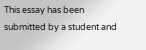This essay has been submitted by a student and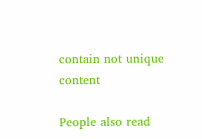contain not unique content

People also read